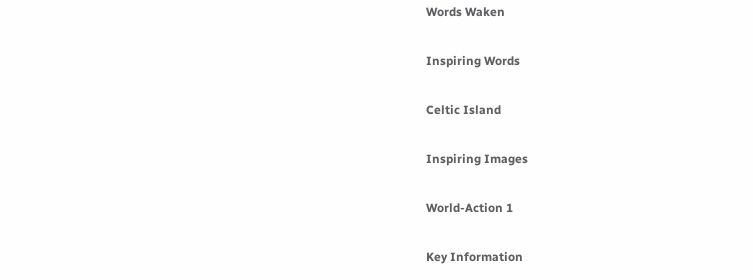Words Waken

Inspiring Words

Celtic Island

Inspiring Images

World-Action 1

Key Information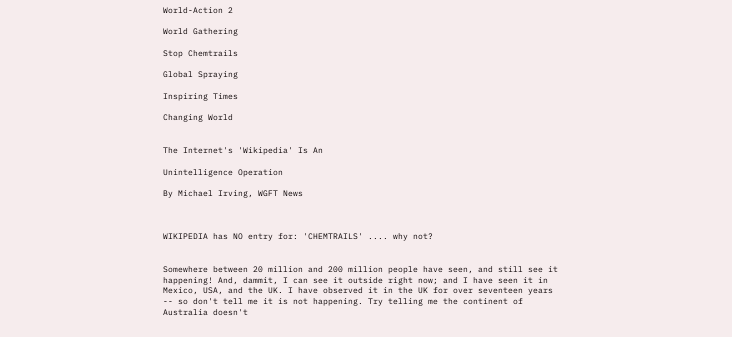World-Action 2

World Gathering

Stop Chemtrails

Global Spraying

Inspiring Times

Changing World


The Internet's 'Wikipedia' Is An

Unintelligence Operation

By Michael Irving, WGFT News



WIKIPEDIA has NO entry for: 'CHEMTRAILS' .... why not?


Somewhere between 20 million and 200 million people have seen, and still see it happening! And, dammit, I can see it outside right now; and I have seen it in Mexico, USA, and the UK. I have observed it in the UK for over seventeen years -- so don't tell me it is not happening. Try telling me the continent of Australia doesn't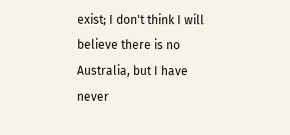exist; I don't think I will believe there is no Australia, but I have never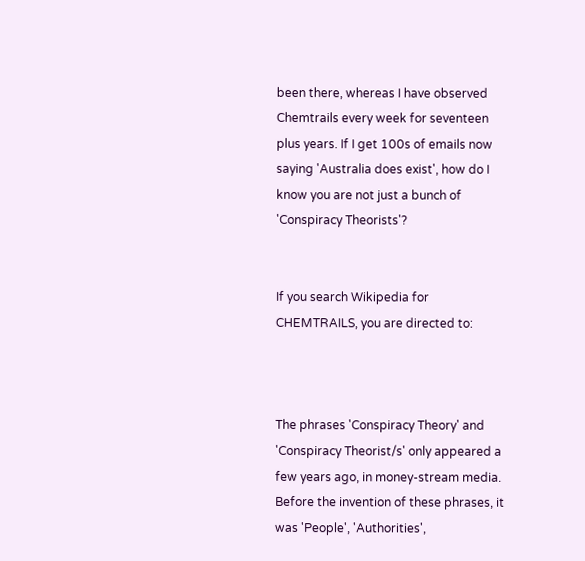been there, whereas I have observed Chemtrails every week for seventeen plus years. If I get 100s of emails now saying 'Australia does exist', how do I know you are not just a bunch of 'Conspiracy Theorists'?


If you search Wikipedia for CHEMTRAILS, you are directed to:



The phrases 'Conspiracy Theory' and 'Conspiracy Theorist/s' only appeared a few years ago, in money-stream media. Before the invention of these phrases, it was 'People', 'Authorities',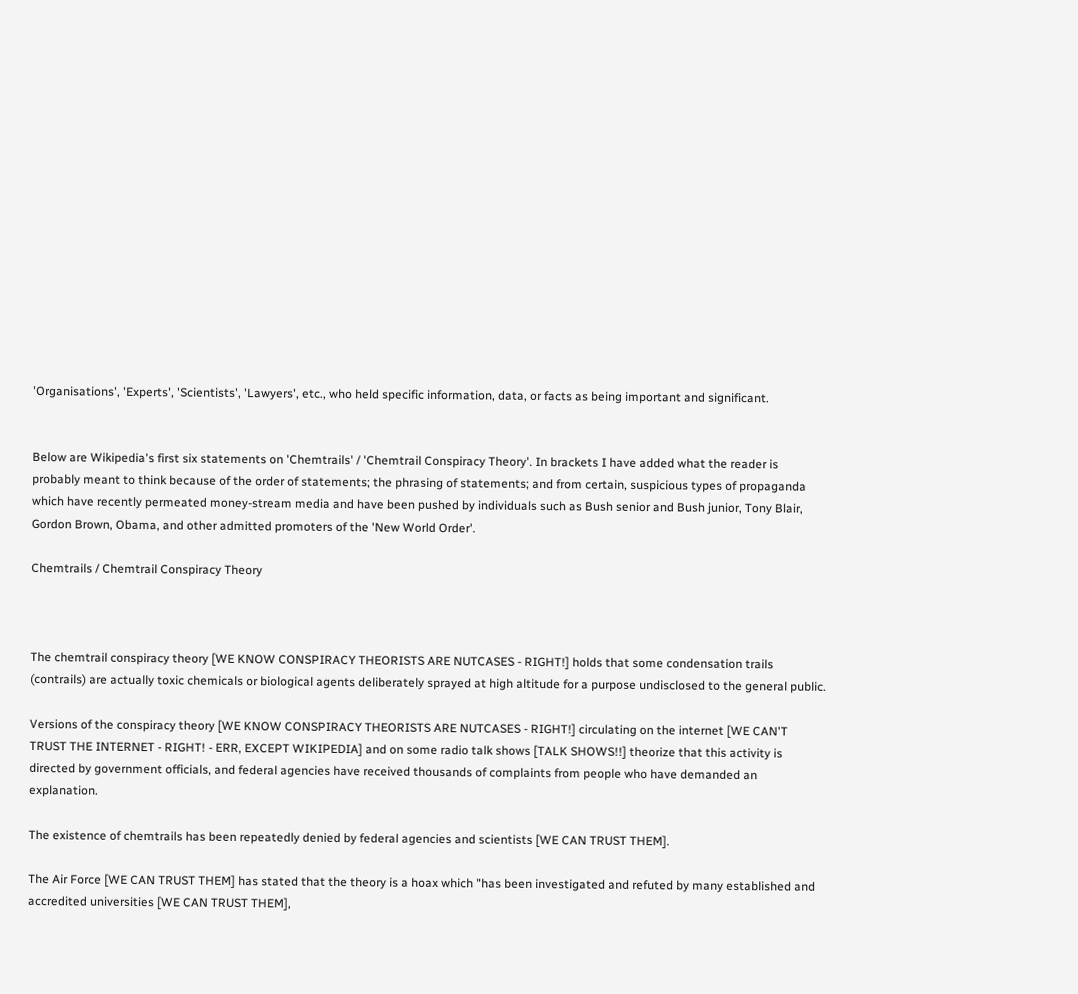'Organisations', 'Experts', 'Scientists', 'Lawyers', etc., who held specific information, data, or facts as being important and significant.


Below are Wikipedia's first six statements on 'Chemtrails' / 'Chemtrail Conspiracy Theory'. In brackets I have added what the reader is probably meant to think because of the order of statements; the phrasing of statements; and from certain, suspicious types of propaganda which have recently permeated money-stream media and have been pushed by individuals such as Bush senior and Bush junior, Tony Blair, Gordon Brown, Obama, and other admitted promoters of the 'New World Order'.

Chemtrails / Chemtrail Conspiracy Theory



The chemtrail conspiracy theory [WE KNOW CONSPIRACY THEORISTS ARE NUTCASES - RIGHT!] holds that some condensation trails (contrails) are actually toxic chemicals or biological agents deliberately sprayed at high altitude for a purpose undisclosed to the general public.

Versions of the conspiracy theory [WE KNOW CONSPIRACY THEORISTS ARE NUTCASES - RIGHT!] circulating on the internet [WE CAN'T TRUST THE INTERNET - RIGHT! - ERR, EXCEPT WIKIPEDIA] and on some radio talk shows [TALK SHOWS!!] theorize that this activity is directed by government officials, and federal agencies have received thousands of complaints from people who have demanded an explanation.

The existence of chemtrails has been repeatedly denied by federal agencies and scientists [WE CAN TRUST THEM].

The Air Force [WE CAN TRUST THEM] has stated that the theory is a hoax which "has been investigated and refuted by many established and accredited universities [WE CAN TRUST THEM],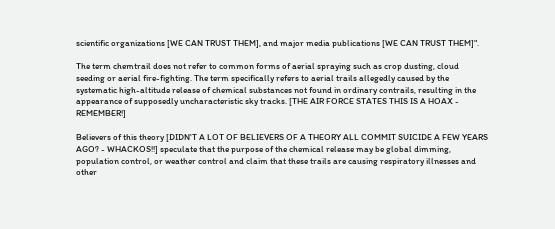scientific organizations [WE CAN TRUST THEM], and major media publications [WE CAN TRUST THEM]".

The term chemtrail does not refer to common forms of aerial spraying such as crop dusting, cloud seeding or aerial fire-fighting. The term specifically refers to aerial trails allegedly caused by the systematic high-altitude release of chemical substances not found in ordinary contrails, resulting in the appearance of supposedly uncharacteristic sky tracks. [THE AIR FORCE STATES THIS IS A HOAX - REMEMBER!]

Believers of this theory [DIDN'T A LOT OF BELIEVERS OF A THEORY ALL COMMIT SUICIDE A FEW YEARS AGO? - WHACKOS!!] speculate that the purpose of the chemical release may be global dimming, population control, or weather control and claim that these trails are causing respiratory illnesses and other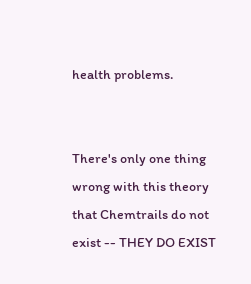health problems.


There's only one thing wrong with this theory that Chemtrails do not exist -- THEY DO EXIST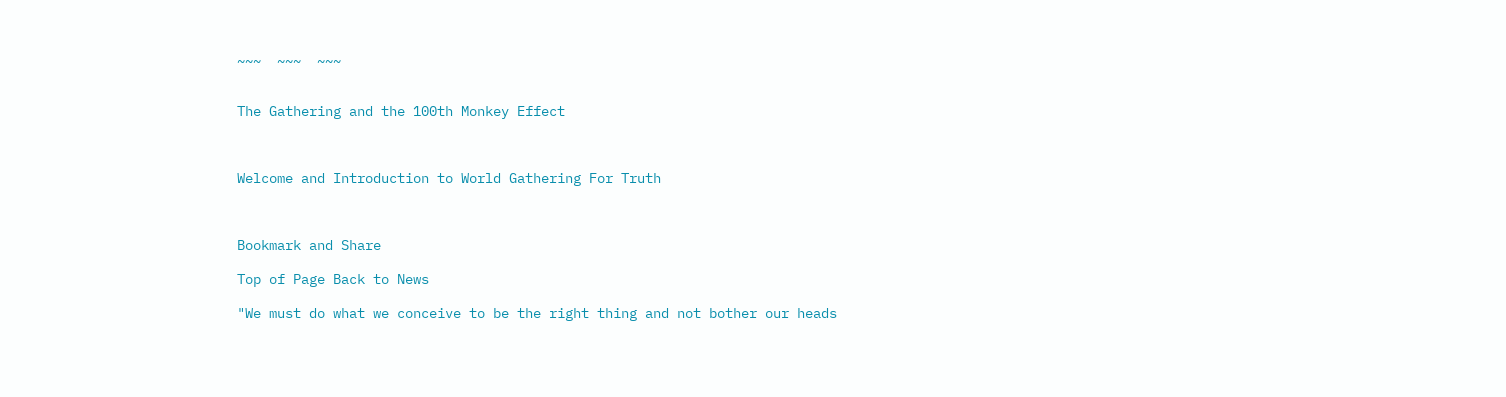~~~  ~~~  ~~~


The Gathering and the 100th Monkey Effect



Welcome and Introduction to World Gathering For Truth



Bookmark and Share

Top of Page Back to News

"We must do what we conceive to be the right thing and not bother our heads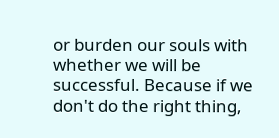or burden our souls with whether we will be successful. Because if we don't do the right thing,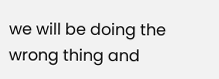we will be doing the wrong thing and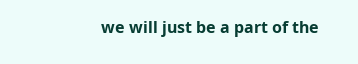we will just be a part of the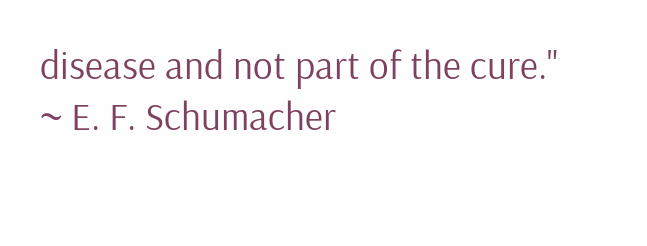disease and not part of the cure." ~ E. F. Schumacher